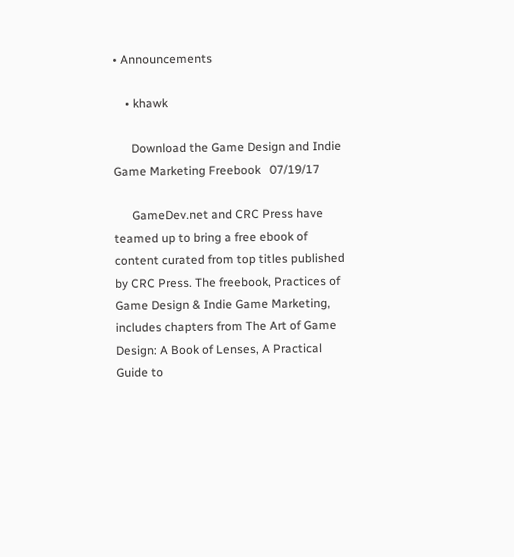• Announcements

    • khawk

      Download the Game Design and Indie Game Marketing Freebook   07/19/17

      GameDev.net and CRC Press have teamed up to bring a free ebook of content curated from top titles published by CRC Press. The freebook, Practices of Game Design & Indie Game Marketing, includes chapters from The Art of Game Design: A Book of Lenses, A Practical Guide to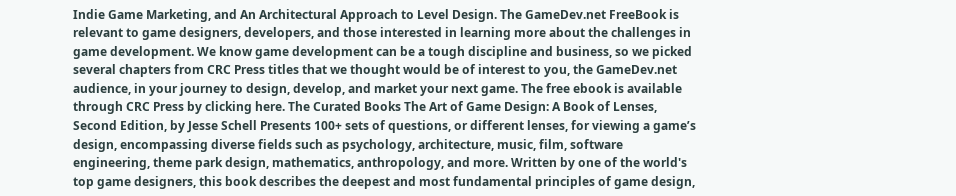Indie Game Marketing, and An Architectural Approach to Level Design. The GameDev.net FreeBook is relevant to game designers, developers, and those interested in learning more about the challenges in game development. We know game development can be a tough discipline and business, so we picked several chapters from CRC Press titles that we thought would be of interest to you, the GameDev.net audience, in your journey to design, develop, and market your next game. The free ebook is available through CRC Press by clicking here. The Curated Books The Art of Game Design: A Book of Lenses, Second Edition, by Jesse Schell Presents 100+ sets of questions, or different lenses, for viewing a game’s design, encompassing diverse fields such as psychology, architecture, music, film, software engineering, theme park design, mathematics, anthropology, and more. Written by one of the world's top game designers, this book describes the deepest and most fundamental principles of game design,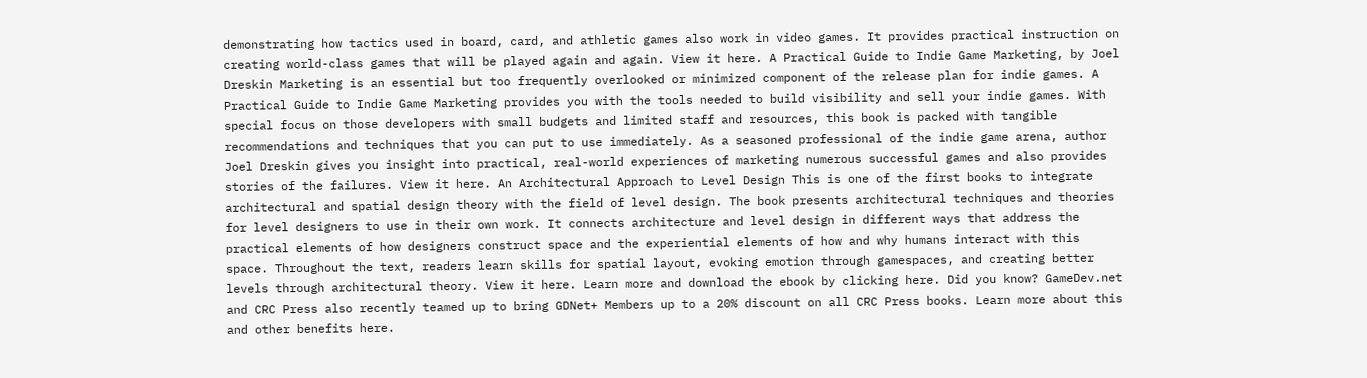demonstrating how tactics used in board, card, and athletic games also work in video games. It provides practical instruction on creating world-class games that will be played again and again. View it here. A Practical Guide to Indie Game Marketing, by Joel Dreskin Marketing is an essential but too frequently overlooked or minimized component of the release plan for indie games. A Practical Guide to Indie Game Marketing provides you with the tools needed to build visibility and sell your indie games. With special focus on those developers with small budgets and limited staff and resources, this book is packed with tangible recommendations and techniques that you can put to use immediately. As a seasoned professional of the indie game arena, author Joel Dreskin gives you insight into practical, real-world experiences of marketing numerous successful games and also provides stories of the failures. View it here. An Architectural Approach to Level Design This is one of the first books to integrate architectural and spatial design theory with the field of level design. The book presents architectural techniques and theories for level designers to use in their own work. It connects architecture and level design in different ways that address the practical elements of how designers construct space and the experiential elements of how and why humans interact with this space. Throughout the text, readers learn skills for spatial layout, evoking emotion through gamespaces, and creating better levels through architectural theory. View it here. Learn more and download the ebook by clicking here. Did you know? GameDev.net and CRC Press also recently teamed up to bring GDNet+ Members up to a 20% discount on all CRC Press books. Learn more about this and other benefits here.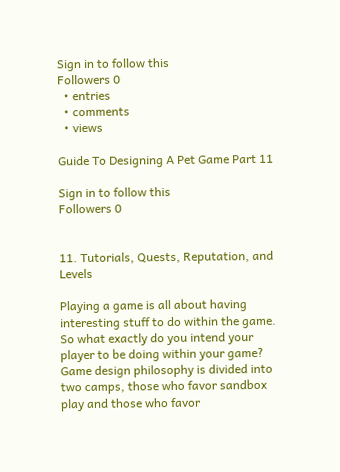Sign in to follow this
Followers 0
  • entries
  • comments
  • views

Guide To Designing A Pet Game Part 11

Sign in to follow this
Followers 0


11. Tutorials, Quests, Reputation, and Levels

Playing a game is all about having interesting stuff to do within the game. So what exactly do you intend your player to be doing within your game? Game design philosophy is divided into two camps, those who favor sandbox play and those who favor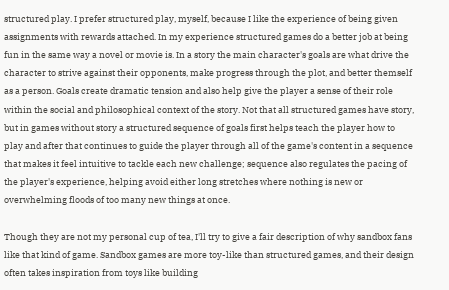structured play. I prefer structured play, myself, because I like the experience of being given assignments with rewards attached. In my experience structured games do a better job at being fun in the same way a novel or movie is. In a story the main character's goals are what drive the character to strive against their opponents, make progress through the plot, and better themself as a person. Goals create dramatic tension and also help give the player a sense of their role within the social and philosophical context of the story. Not that all structured games have story, but in games without story a structured sequence of goals first helps teach the player how to play and after that continues to guide the player through all of the game's content in a sequence that makes it feel intuitive to tackle each new challenge; sequence also regulates the pacing of the player's experience, helping avoid either long stretches where nothing is new or overwhelming floods of too many new things at once.

Though they are not my personal cup of tea, I'll try to give a fair description of why sandbox fans like that kind of game. Sandbox games are more toy-like than structured games, and their design often takes inspiration from toys like building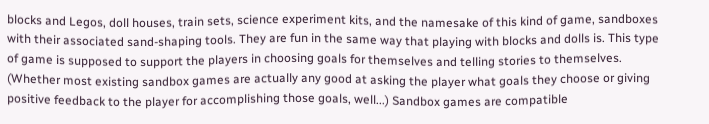blocks and Legos, doll houses, train sets, science experiment kits, and the namesake of this kind of game, sandboxes with their associated sand-shaping tools. They are fun in the same way that playing with blocks and dolls is. This type of game is supposed to support the players in choosing goals for themselves and telling stories to themselves. (Whether most existing sandbox games are actually any good at asking the player what goals they choose or giving positive feedback to the player for accomplishing those goals, well...) Sandbox games are compatible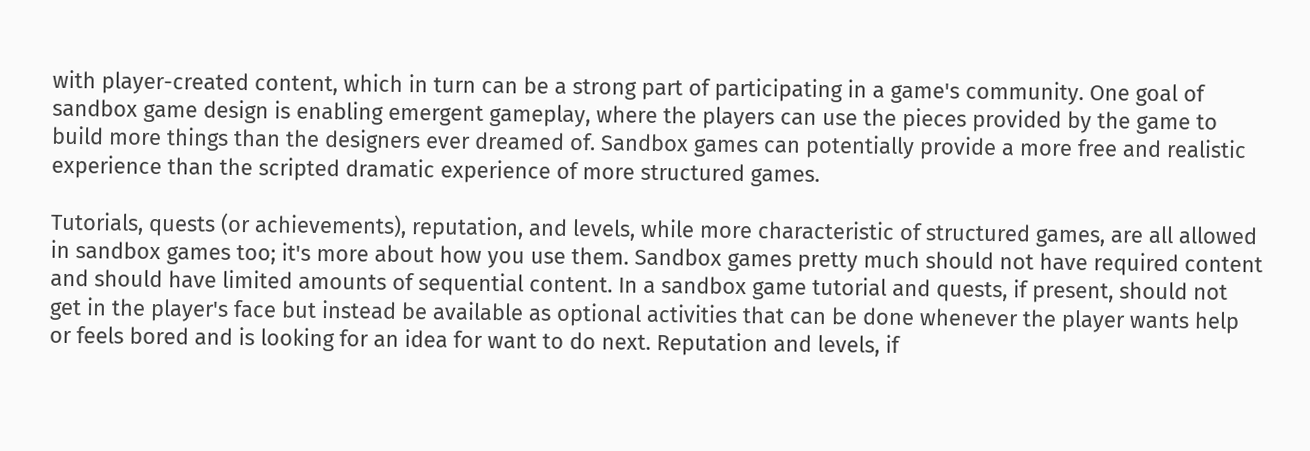with player-created content, which in turn can be a strong part of participating in a game's community. One goal of sandbox game design is enabling emergent gameplay, where the players can use the pieces provided by the game to build more things than the designers ever dreamed of. Sandbox games can potentially provide a more free and realistic experience than the scripted dramatic experience of more structured games.

Tutorials, quests (or achievements), reputation, and levels, while more characteristic of structured games, are all allowed in sandbox games too; it's more about how you use them. Sandbox games pretty much should not have required content and should have limited amounts of sequential content. In a sandbox game tutorial and quests, if present, should not get in the player's face but instead be available as optional activities that can be done whenever the player wants help or feels bored and is looking for an idea for want to do next. Reputation and levels, if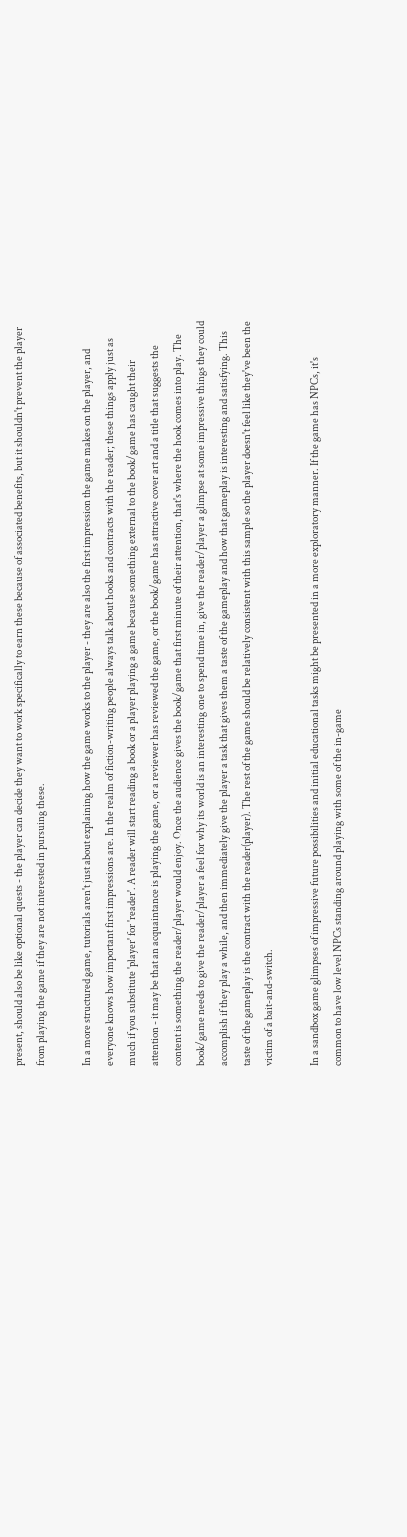present, should also be like optional quests - the player can decide they want to work specifically to earn these because of associated benefits, but it shouldn't prevent the player from playing the game if they are not interested in pursuing these.

In a more structured game, tutorials aren't just about explaining how the game works to the player - they are also the first impression the game makes on the player, and everyone knows how important first impressions are. In the realm of fiction-writing people always talk about hooks and contracts with the reader; these things apply just as much if you substitute 'player' for 'reader'. A reader will start reading a book or a player playing a game because something external to the book/game has caught their attention - it may be that an acquaintance is playing the game, or a reviewer has reviewed the game, or the book/game has attractive cover art and a title that suggests the content is something the reader/player would enjoy. Once the audience gives the book/game that first minute of their attention, that's where the hook comes into play. The book/game needs to give the reader/player a feel for why its world is an interesting one to spend time in, give the reader/player a glimpse at some impressive things they could accomplish if they play a while, and then immediately give the player a task that gives them a taste of the gameplay and how that gameplay is interesting and satisfying. This taste of the gameplay is the contract with the reader(player). The rest of the game should be relatively consistent with this sample so the player doesn't feel like they've been the victim of a bait-and-switch.

In a sandbox game glimpses of impressive future possibilities and initial educational tasks might be presented in a more exploratory manner. If the game has NPCs, it's common to have low level NPCs standing around playing with some of the in-game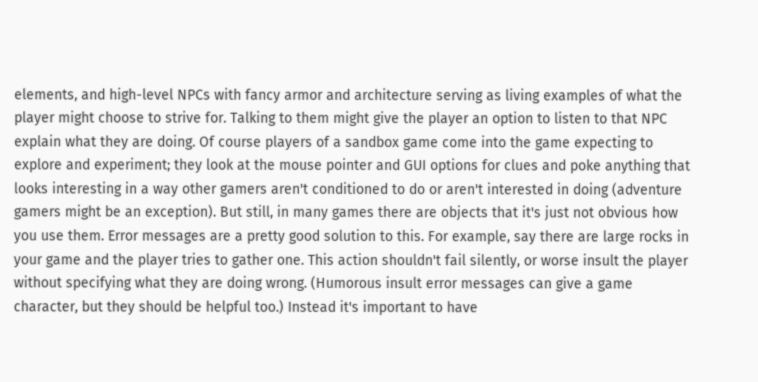elements, and high-level NPCs with fancy armor and architecture serving as living examples of what the player might choose to strive for. Talking to them might give the player an option to listen to that NPC explain what they are doing. Of course players of a sandbox game come into the game expecting to explore and experiment; they look at the mouse pointer and GUI options for clues and poke anything that looks interesting in a way other gamers aren't conditioned to do or aren't interested in doing (adventure gamers might be an exception). But still, in many games there are objects that it's just not obvious how you use them. Error messages are a pretty good solution to this. For example, say there are large rocks in your game and the player tries to gather one. This action shouldn't fail silently, or worse insult the player without specifying what they are doing wrong. (Humorous insult error messages can give a game character, but they should be helpful too.) Instead it's important to have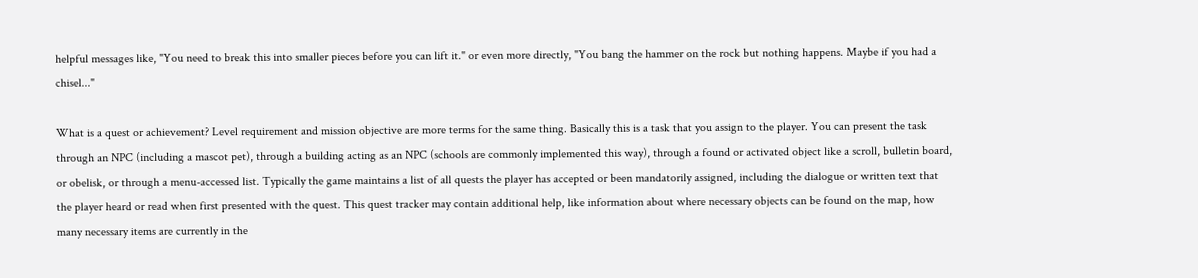helpful messages like, "You need to break this into smaller pieces before you can lift it." or even more directly, "You bang the hammer on the rock but nothing happens. Maybe if you had a chisel..."

What is a quest or achievement? Level requirement and mission objective are more terms for the same thing. Basically this is a task that you assign to the player. You can present the task through an NPC (including a mascot pet), through a building acting as an NPC (schools are commonly implemented this way), through a found or activated object like a scroll, bulletin board, or obelisk, or through a menu-accessed list. Typically the game maintains a list of all quests the player has accepted or been mandatorily assigned, including the dialogue or written text that the player heard or read when first presented with the quest. This quest tracker may contain additional help, like information about where necessary objects can be found on the map, how many necessary items are currently in the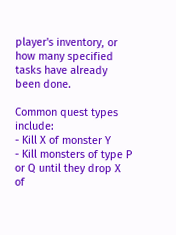player's inventory, or how many specified tasks have already been done.

Common quest types include:
- Kill X of monster Y
- Kill monsters of type P or Q until they drop X of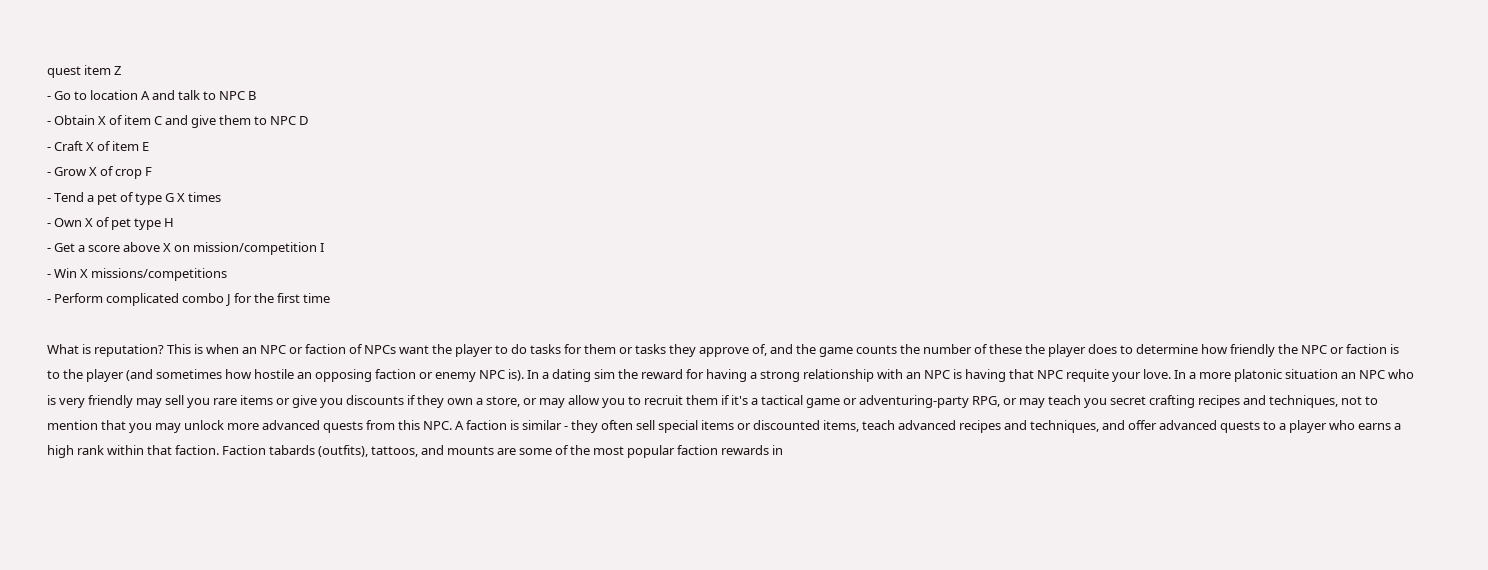quest item Z
- Go to location A and talk to NPC B
- Obtain X of item C and give them to NPC D
- Craft X of item E
- Grow X of crop F
- Tend a pet of type G X times
- Own X of pet type H
- Get a score above X on mission/competition I
- Win X missions/competitions
- Perform complicated combo J for the first time

What is reputation? This is when an NPC or faction of NPCs want the player to do tasks for them or tasks they approve of, and the game counts the number of these the player does to determine how friendly the NPC or faction is to the player (and sometimes how hostile an opposing faction or enemy NPC is). In a dating sim the reward for having a strong relationship with an NPC is having that NPC requite your love. In a more platonic situation an NPC who is very friendly may sell you rare items or give you discounts if they own a store, or may allow you to recruit them if it's a tactical game or adventuring-party RPG, or may teach you secret crafting recipes and techniques, not to mention that you may unlock more advanced quests from this NPC. A faction is similar - they often sell special items or discounted items, teach advanced recipes and techniques, and offer advanced quests to a player who earns a high rank within that faction. Faction tabards (outfits), tattoos, and mounts are some of the most popular faction rewards in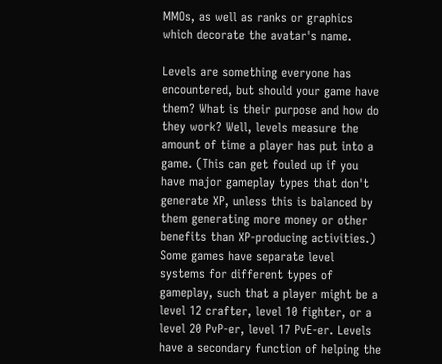MMOs, as well as ranks or graphics which decorate the avatar's name.

Levels are something everyone has encountered, but should your game have them? What is their purpose and how do they work? Well, levels measure the amount of time a player has put into a game. (This can get fouled up if you have major gameplay types that don't generate XP, unless this is balanced by them generating more money or other benefits than XP-producing activities.) Some games have separate level systems for different types of gameplay, such that a player might be a level 12 crafter, level 10 fighter, or a level 20 PvP-er, level 17 PvE-er. Levels have a secondary function of helping the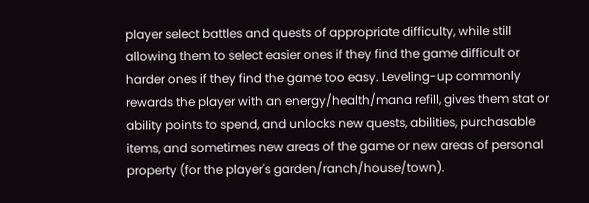player select battles and quests of appropriate difficulty, while still allowing them to select easier ones if they find the game difficult or harder ones if they find the game too easy. Leveling-up commonly rewards the player with an energy/health/mana refill, gives them stat or ability points to spend, and unlocks new quests, abilities, purchasable items, and sometimes new areas of the game or new areas of personal property (for the player's garden/ranch/house/town).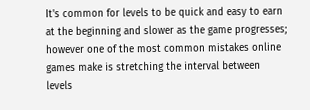It's common for levels to be quick and easy to earn at the beginning and slower as the game progresses; however one of the most common mistakes online games make is stretching the interval between levels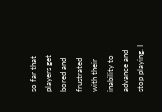so far that players get bored and frustrated with their inability to advance and stop playing. I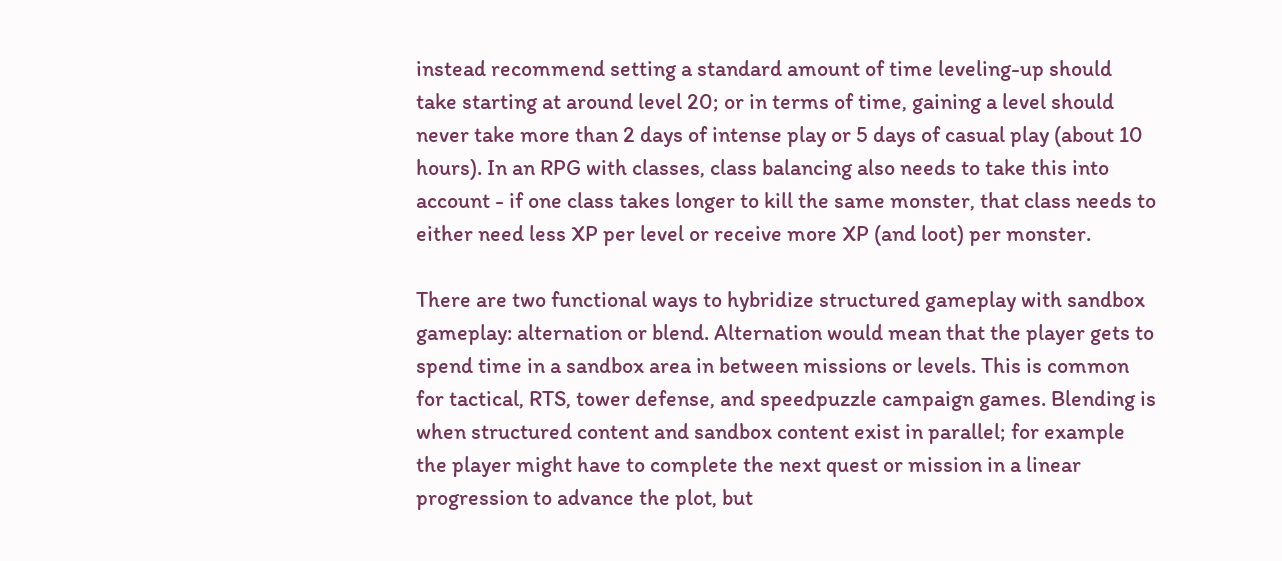instead recommend setting a standard amount of time leveling-up should take starting at around level 20; or in terms of time, gaining a level should never take more than 2 days of intense play or 5 days of casual play (about 10 hours). In an RPG with classes, class balancing also needs to take this into account - if one class takes longer to kill the same monster, that class needs to either need less XP per level or receive more XP (and loot) per monster.

There are two functional ways to hybridize structured gameplay with sandbox gameplay: alternation or blend. Alternation would mean that the player gets to spend time in a sandbox area in between missions or levels. This is common for tactical, RTS, tower defense, and speedpuzzle campaign games. Blending is when structured content and sandbox content exist in parallel; for example the player might have to complete the next quest or mission in a linear progression to advance the plot, but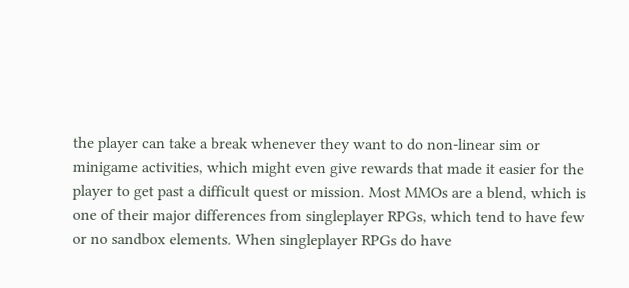the player can take a break whenever they want to do non-linear sim or minigame activities, which might even give rewards that made it easier for the player to get past a difficult quest or mission. Most MMOs are a blend, which is one of their major differences from singleplayer RPGs, which tend to have few or no sandbox elements. When singleplayer RPGs do have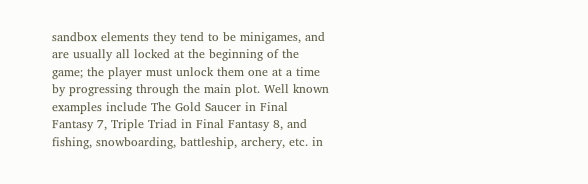sandbox elements they tend to be minigames, and are usually all locked at the beginning of the game; the player must unlock them one at a time by progressing through the main plot. Well known examples include The Gold Saucer in Final Fantasy 7, Triple Triad in Final Fantasy 8, and fishing, snowboarding, battleship, archery, etc. in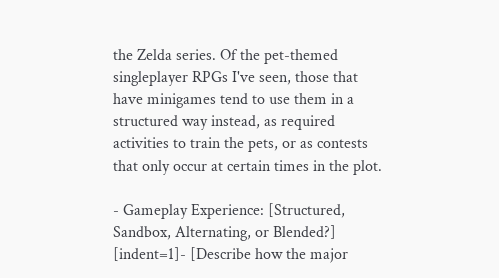the Zelda series. Of the pet-themed singleplayer RPGs I've seen, those that have minigames tend to use them in a structured way instead, as required activities to train the pets, or as contests that only occur at certain times in the plot.

- Gameplay Experience: [Structured, Sandbox, Alternating, or Blended?]
[indent=1]- [Describe how the major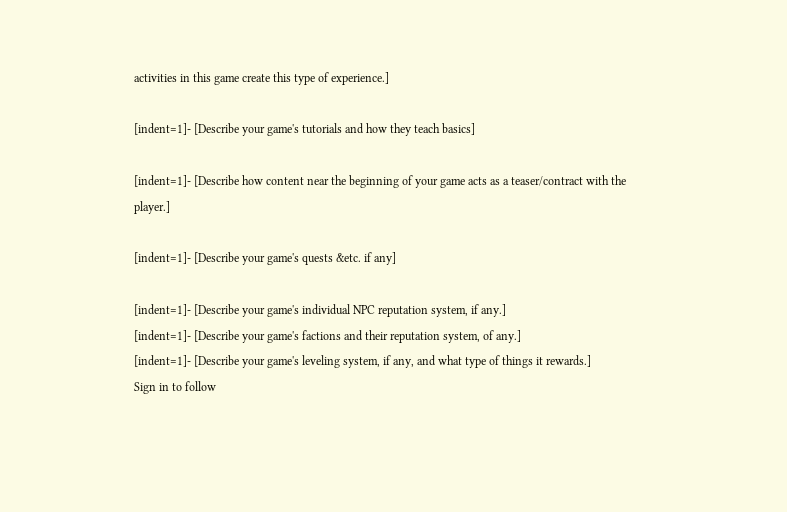activities in this game create this type of experience.]

[indent=1]- [Describe your game's tutorials and how they teach basics]

[indent=1]- [Describe how content near the beginning of your game acts as a teaser/contract with the player.]

[indent=1]- [Describe your game's quests &etc. if any]

[indent=1]- [Describe your game's individual NPC reputation system, if any.]
[indent=1]- [Describe your game's factions and their reputation system, of any.]
[indent=1]- [Describe your game's leveling system, if any, and what type of things it rewards.]
Sign in to follow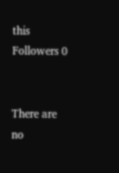this
Followers 0


There are no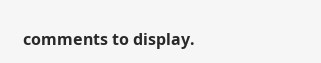comments to display.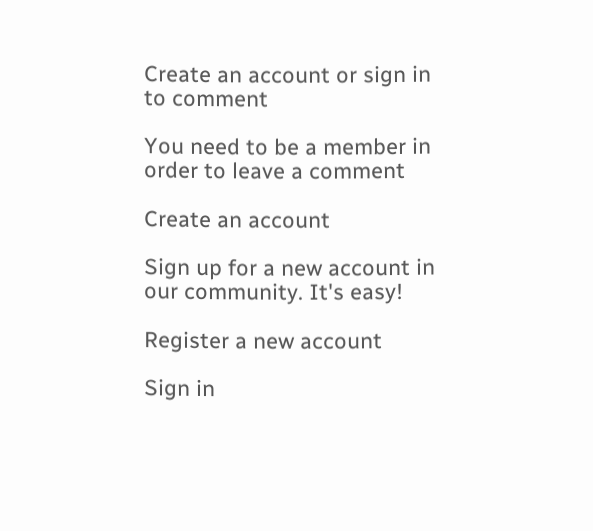Create an account or sign in to comment

You need to be a member in order to leave a comment

Create an account

Sign up for a new account in our community. It's easy!

Register a new account

Sign in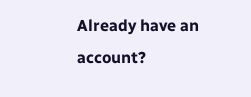Already have an account?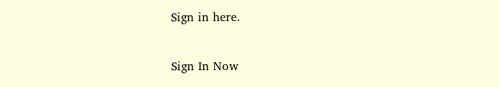Sign in here.

Sign In Now